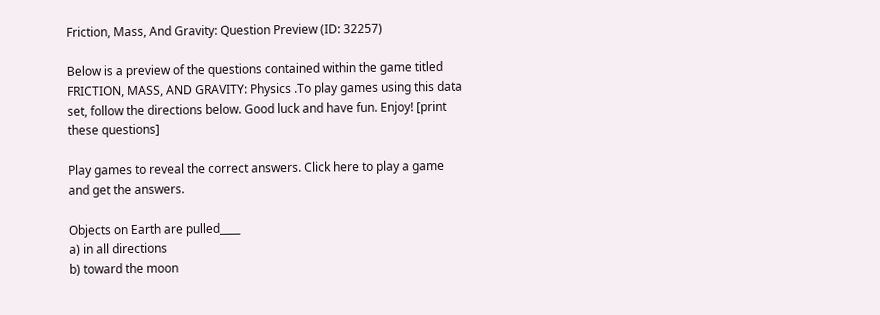Friction, Mass, And Gravity: Question Preview (ID: 32257)

Below is a preview of the questions contained within the game titled FRICTION, MASS, AND GRAVITY: Physics .To play games using this data set, follow the directions below. Good luck and have fun. Enjoy! [print these questions]

Play games to reveal the correct answers. Click here to play a game and get the answers.

Objects on Earth are pulled____
a) in all directions
b) toward the moon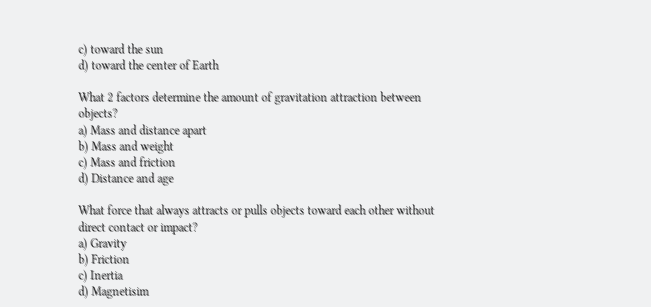c) toward the sun
d) toward the center of Earth

What 2 factors determine the amount of gravitation attraction between objects?
a) Mass and distance apart
b) Mass and weight
c) Mass and friction
d) Distance and age

What force that always attracts or pulls objects toward each other without direct contact or impact?
a) Gravity
b) Friction
c) Inertia
d) Magnetisim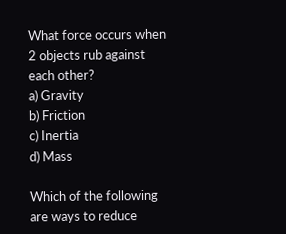What force occurs when 2 objects rub against each other?
a) Gravity
b) Friction
c) Inertia
d) Mass

Which of the following are ways to reduce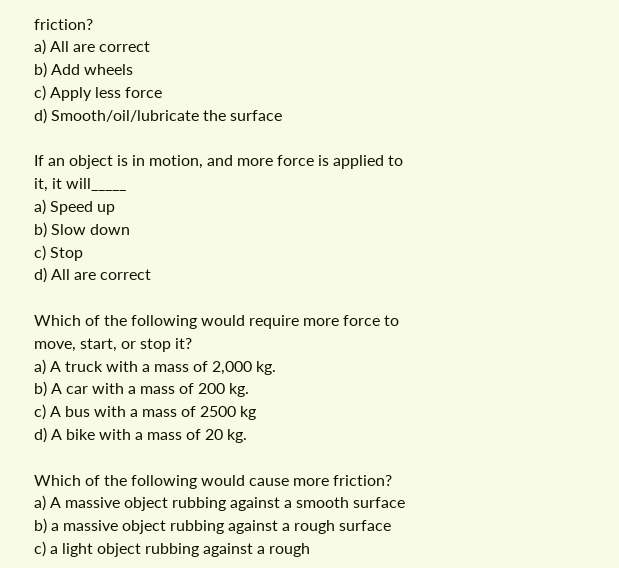friction?
a) All are correct
b) Add wheels
c) Apply less force
d) Smooth/oil/lubricate the surface

If an object is in motion, and more force is applied to it, it will_____
a) Speed up
b) Slow down
c) Stop
d) All are correct

Which of the following would require more force to move, start, or stop it?
a) A truck with a mass of 2,000 kg.
b) A car with a mass of 200 kg.
c) A bus with a mass of 2500 kg
d) A bike with a mass of 20 kg.

Which of the following would cause more friction?
a) A massive object rubbing against a smooth surface
b) a massive object rubbing against a rough surface
c) a light object rubbing against a rough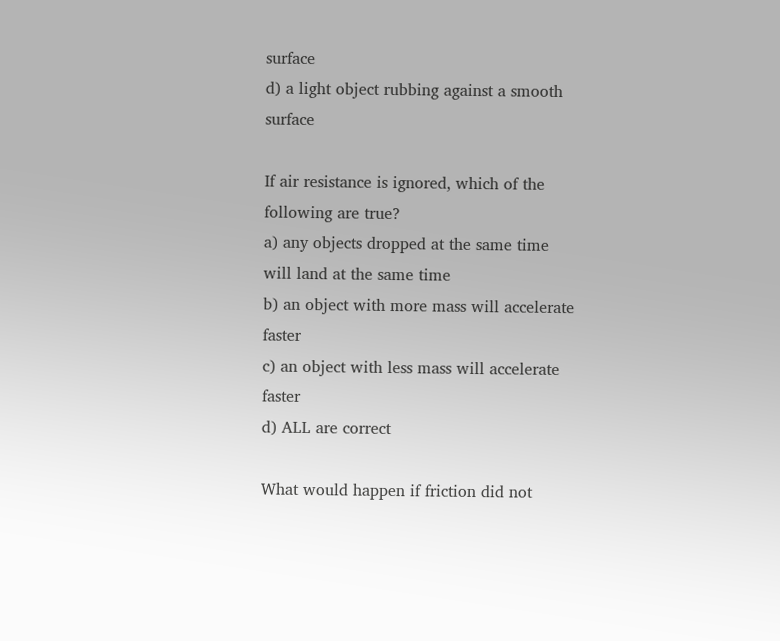surface
d) a light object rubbing against a smooth surface

If air resistance is ignored, which of the following are true?
a) any objects dropped at the same time will land at the same time
b) an object with more mass will accelerate faster
c) an object with less mass will accelerate faster
d) ALL are correct

What would happen if friction did not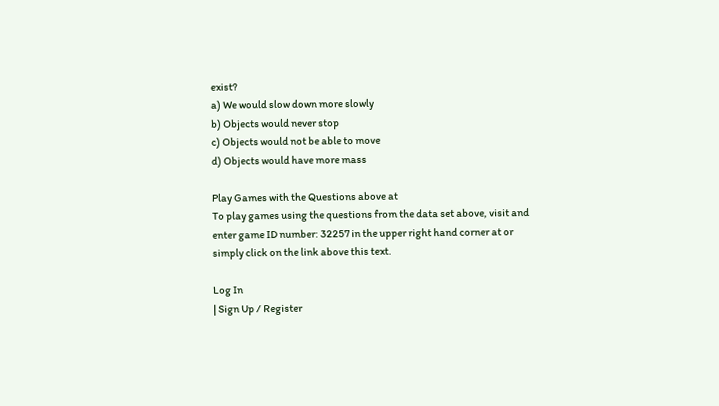exist?
a) We would slow down more slowly
b) Objects would never stop
c) Objects would not be able to move
d) Objects would have more mass

Play Games with the Questions above at
To play games using the questions from the data set above, visit and enter game ID number: 32257 in the upper right hand corner at or simply click on the link above this text.

Log In
| Sign Up / Register